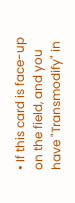• If this card is face-up on the field, and you have "Transmodify" in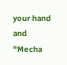your hand and "Mecha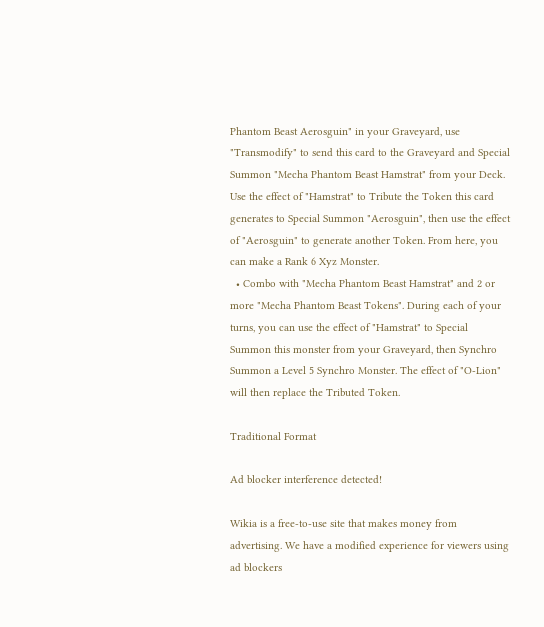Phantom Beast Aerosguin" in your Graveyard, use "Transmodify" to send this card to the Graveyard and Special Summon "Mecha Phantom Beast Hamstrat" from your Deck. Use the effect of "Hamstrat" to Tribute the Token this card generates to Special Summon "Aerosguin", then use the effect of "Aerosguin" to generate another Token. From here, you can make a Rank 6 Xyz Monster.
  • Combo with "Mecha Phantom Beast Hamstrat" and 2 or more "Mecha Phantom Beast Tokens". During each of your turns, you can use the effect of "Hamstrat" to Special Summon this monster from your Graveyard, then Synchro Summon a Level 5 Synchro Monster. The effect of "O-Lion" will then replace the Tributed Token.

Traditional Format

Ad blocker interference detected!

Wikia is a free-to-use site that makes money from advertising. We have a modified experience for viewers using ad blockers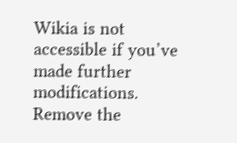Wikia is not accessible if you’ve made further modifications. Remove the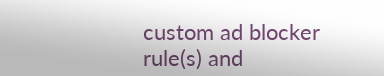custom ad blocker rule(s) and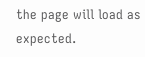the page will load as expected.